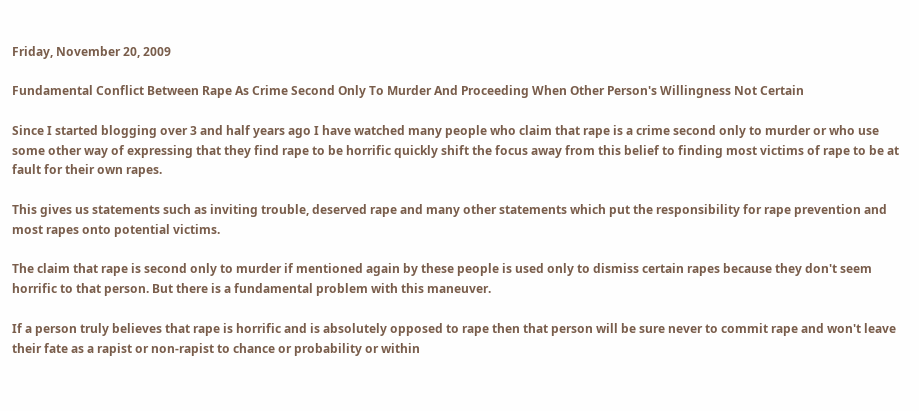Friday, November 20, 2009

Fundamental Conflict Between Rape As Crime Second Only To Murder And Proceeding When Other Person's Willingness Not Certain

Since I started blogging over 3 and half years ago I have watched many people who claim that rape is a crime second only to murder or who use some other way of expressing that they find rape to be horrific quickly shift the focus away from this belief to finding most victims of rape to be at fault for their own rapes.

This gives us statements such as inviting trouble, deserved rape and many other statements which put the responsibility for rape prevention and most rapes onto potential victims.

The claim that rape is second only to murder if mentioned again by these people is used only to dismiss certain rapes because they don't seem horrific to that person. But there is a fundamental problem with this maneuver.

If a person truly believes that rape is horrific and is absolutely opposed to rape then that person will be sure never to commit rape and won't leave their fate as a rapist or non-rapist to chance or probability or within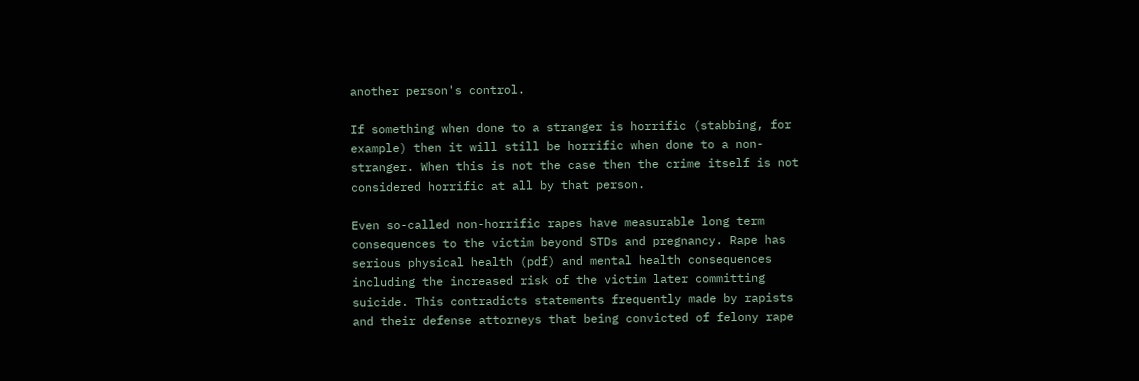another person's control.

If something when done to a stranger is horrific (stabbing, for example) then it will still be horrific when done to a non-stranger. When this is not the case then the crime itself is not considered horrific at all by that person.

Even so-called non-horrific rapes have measurable long term consequences to the victim beyond STDs and pregnancy. Rape has serious physical health (pdf) and mental health consequences including the increased risk of the victim later committing suicide. This contradicts statements frequently made by rapists and their defense attorneys that being convicted of felony rape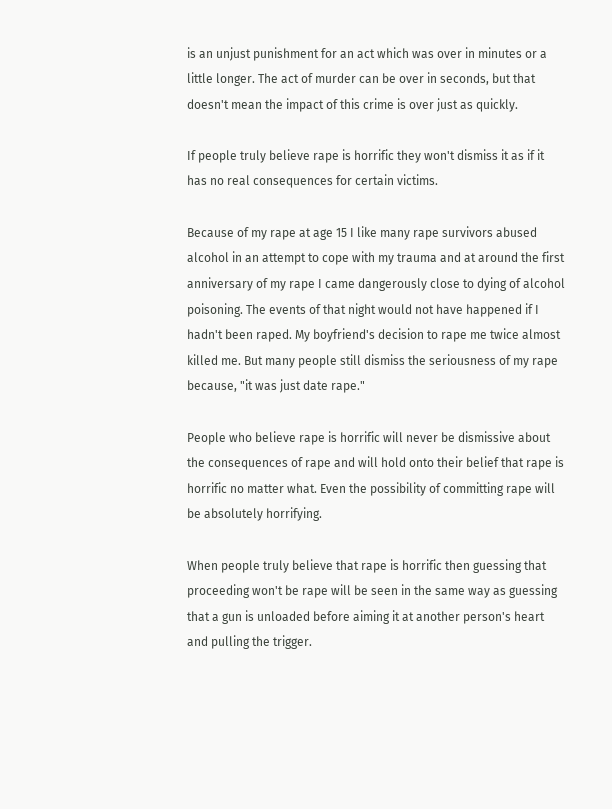is an unjust punishment for an act which was over in minutes or a little longer. The act of murder can be over in seconds, but that doesn't mean the impact of this crime is over just as quickly.

If people truly believe rape is horrific they won't dismiss it as if it has no real consequences for certain victims.

Because of my rape at age 15 I like many rape survivors abused alcohol in an attempt to cope with my trauma and at around the first anniversary of my rape I came dangerously close to dying of alcohol poisoning. The events of that night would not have happened if I hadn't been raped. My boyfriend's decision to rape me twice almost killed me. But many people still dismiss the seriousness of my rape because, "it was just date rape."

People who believe rape is horrific will never be dismissive about the consequences of rape and will hold onto their belief that rape is horrific no matter what. Even the possibility of committing rape will be absolutely horrifying.

When people truly believe that rape is horrific then guessing that proceeding won't be rape will be seen in the same way as guessing that a gun is unloaded before aiming it at another person's heart and pulling the trigger.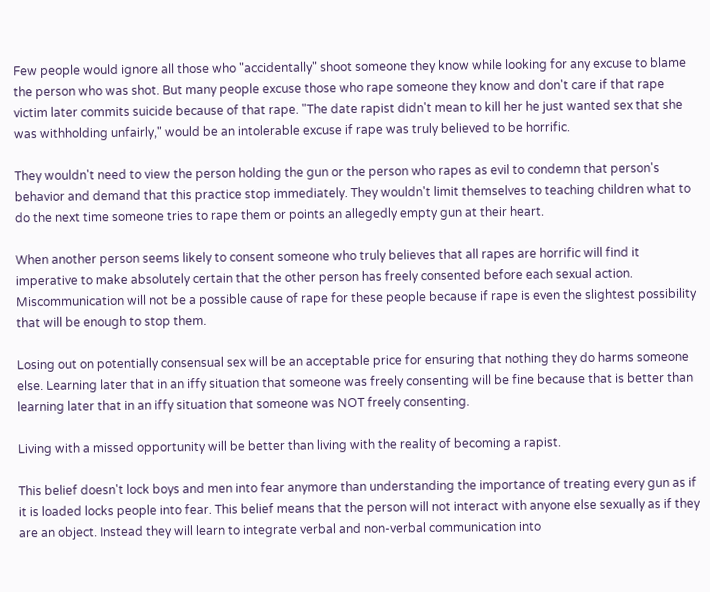Few people would ignore all those who "accidentally" shoot someone they know while looking for any excuse to blame the person who was shot. But many people excuse those who rape someone they know and don't care if that rape victim later commits suicide because of that rape. "The date rapist didn't mean to kill her he just wanted sex that she was withholding unfairly," would be an intolerable excuse if rape was truly believed to be horrific.

They wouldn't need to view the person holding the gun or the person who rapes as evil to condemn that person's behavior and demand that this practice stop immediately. They wouldn't limit themselves to teaching children what to do the next time someone tries to rape them or points an allegedly empty gun at their heart.

When another person seems likely to consent someone who truly believes that all rapes are horrific will find it imperative to make absolutely certain that the other person has freely consented before each sexual action. Miscommunication will not be a possible cause of rape for these people because if rape is even the slightest possibility that will be enough to stop them.

Losing out on potentially consensual sex will be an acceptable price for ensuring that nothing they do harms someone else. Learning later that in an iffy situation that someone was freely consenting will be fine because that is better than learning later that in an iffy situation that someone was NOT freely consenting.

Living with a missed opportunity will be better than living with the reality of becoming a rapist.

This belief doesn't lock boys and men into fear anymore than understanding the importance of treating every gun as if it is loaded locks people into fear. This belief means that the person will not interact with anyone else sexually as if they are an object. Instead they will learn to integrate verbal and non-verbal communication into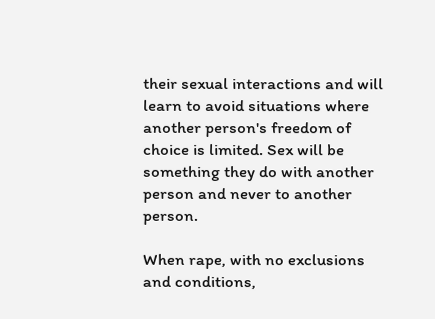their sexual interactions and will learn to avoid situations where another person's freedom of choice is limited. Sex will be something they do with another person and never to another person.

When rape, with no exclusions and conditions,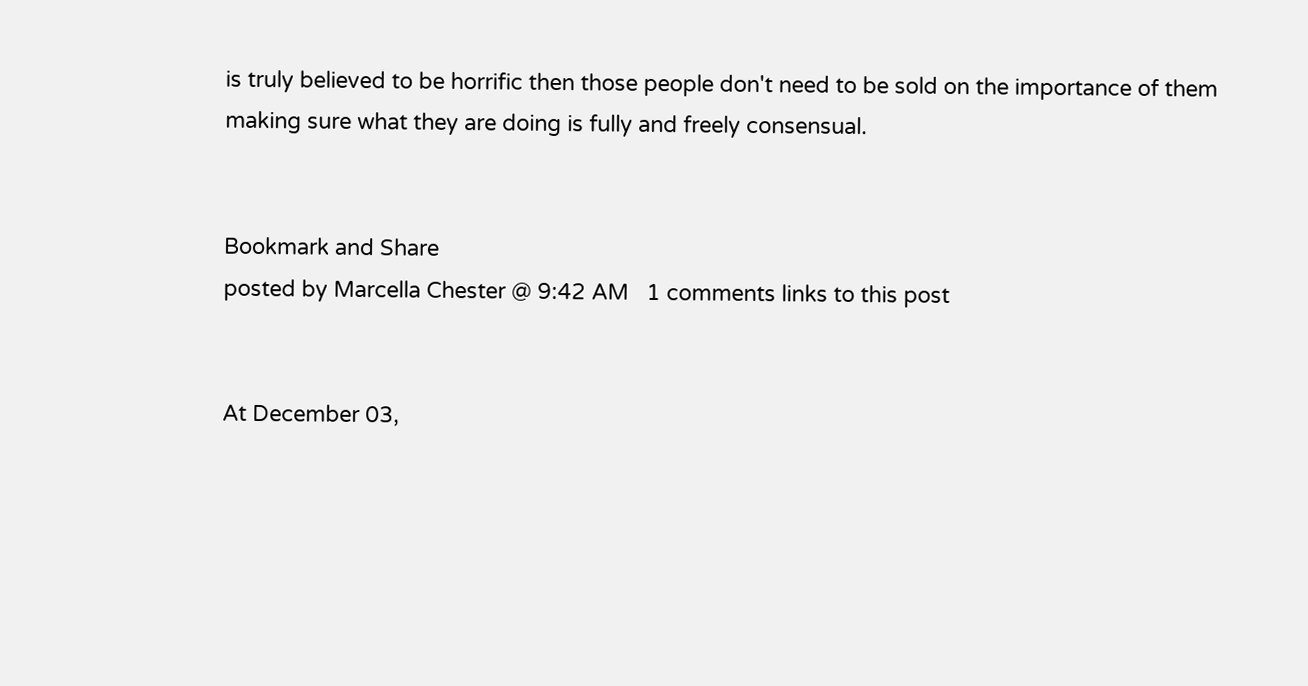is truly believed to be horrific then those people don't need to be sold on the importance of them making sure what they are doing is fully and freely consensual.


Bookmark and Share
posted by Marcella Chester @ 9:42 AM   1 comments links to this post


At December 03,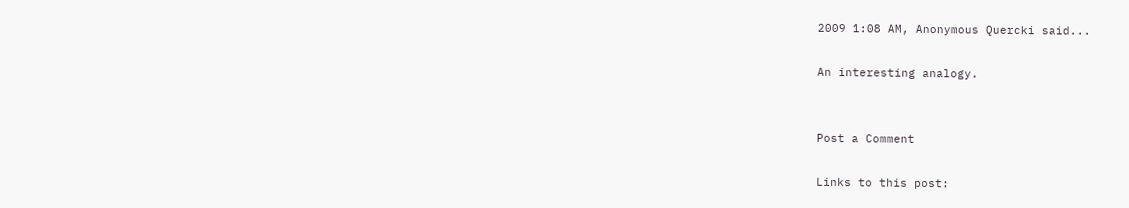2009 1:08 AM, Anonymous Quercki said...

An interesting analogy.


Post a Comment

Links to this post: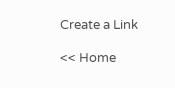Create a Link

<< Home